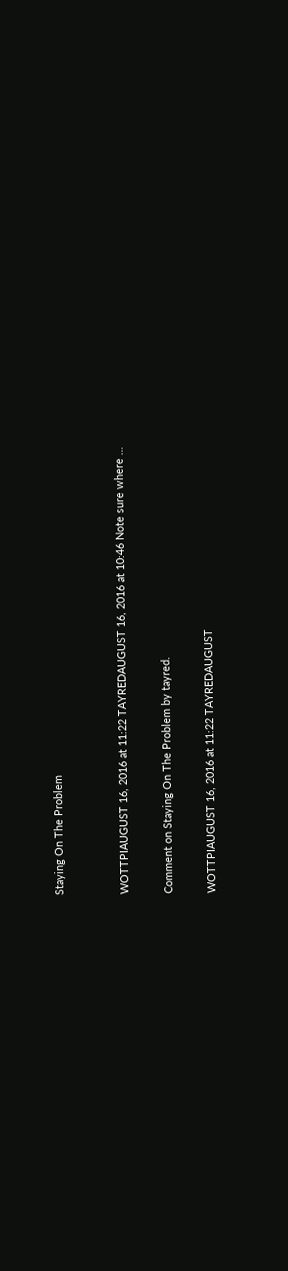Staying On The Problem


WOTTPIAUGUST 16, 2016 at 11:22 TAYREDAUGUST 16, 2016 at 10:46 Note sure where …

Comment on Staying On The Problem by tayred.

WOTTPIAUGUST 16, 2016 at 11:22 TAYREDAUGUST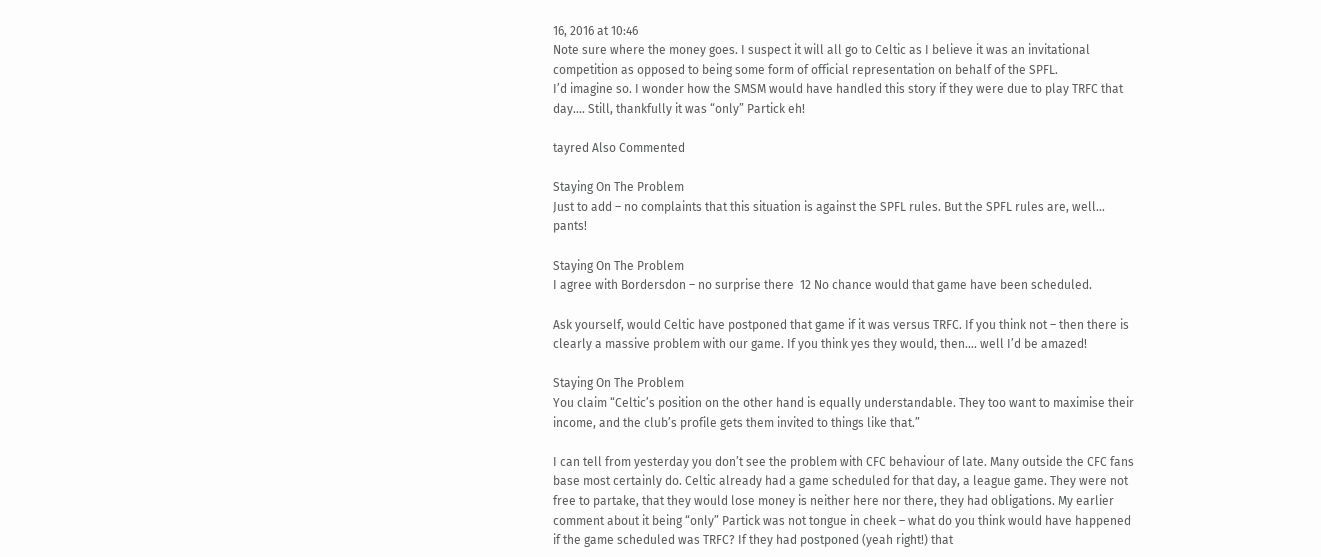16, 2016 at 10:46
Note sure where the money goes. I suspect it will all go to Celtic as I believe it was an invitational competition as opposed to being some form of official representation on behalf of the SPFL.
I’d imagine so. I wonder how the SMSM would have handled this story if they were due to play TRFC that day…. Still, thankfully it was “only” Partick eh!

tayred Also Commented

Staying On The Problem
Just to add – no complaints that this situation is against the SPFL rules. But the SPFL rules are, well… pants!

Staying On The Problem
I agree with Bordersdon – no surprise there  12 No chance would that game have been scheduled.

Ask yourself, would Celtic have postponed that game if it was versus TRFC. If you think not – then there is clearly a massive problem with our game. If you think yes they would, then…. well I’d be amazed!

Staying On The Problem
You claim “Celtic’s position on the other hand is equally understandable. They too want to maximise their income, and the club’s profile gets them invited to things like that.”

I can tell from yesterday you don’t see the problem with CFC behaviour of late. Many outside the CFC fans base most certainly do. Celtic already had a game scheduled for that day, a league game. They were not free to partake, that they would lose money is neither here nor there, they had obligations. My earlier comment about it being “only” Partick was not tongue in cheek – what do you think would have happened if the game scheduled was TRFC? If they had postponed (yeah right!) that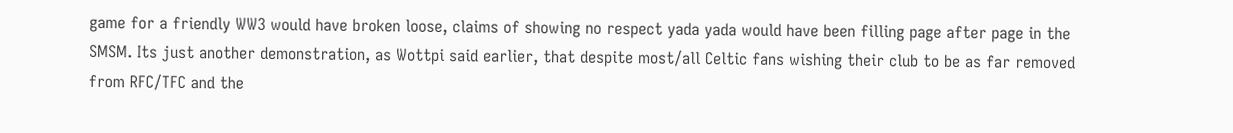game for a friendly WW3 would have broken loose, claims of showing no respect yada yada would have been filling page after page in the SMSM. Its just another demonstration, as Wottpi said earlier, that despite most/all Celtic fans wishing their club to be as far removed from RFC/TFC and the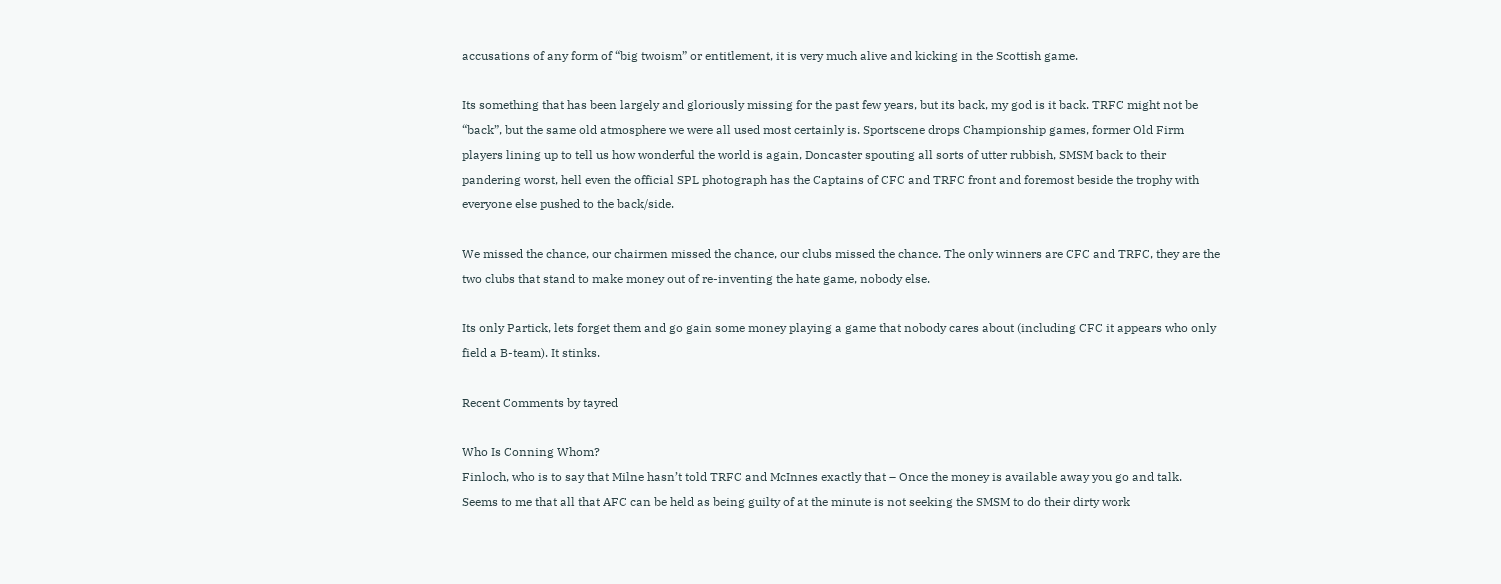accusations of any form of “big twoism” or entitlement, it is very much alive and kicking in the Scottish game.

Its something that has been largely and gloriously missing for the past few years, but its back, my god is it back. TRFC might not be “back”, but the same old atmosphere we were all used most certainly is. Sportscene drops Championship games, former Old Firm players lining up to tell us how wonderful the world is again, Doncaster spouting all sorts of utter rubbish, SMSM back to their pandering worst, hell even the official SPL photograph has the Captains of CFC and TRFC front and foremost beside the trophy with everyone else pushed to the back/side.

We missed the chance, our chairmen missed the chance, our clubs missed the chance. The only winners are CFC and TRFC, they are the two clubs that stand to make money out of re-inventing the hate game, nobody else.

Its only Partick, lets forget them and go gain some money playing a game that nobody cares about (including CFC it appears who only field a B-team). It stinks.

Recent Comments by tayred

Who Is Conning Whom?
Finloch, who is to say that Milne hasn’t told TRFC and McInnes exactly that – Once the money is available away you go and talk.
Seems to me that all that AFC can be held as being guilty of at the minute is not seeking the SMSM to do their dirty work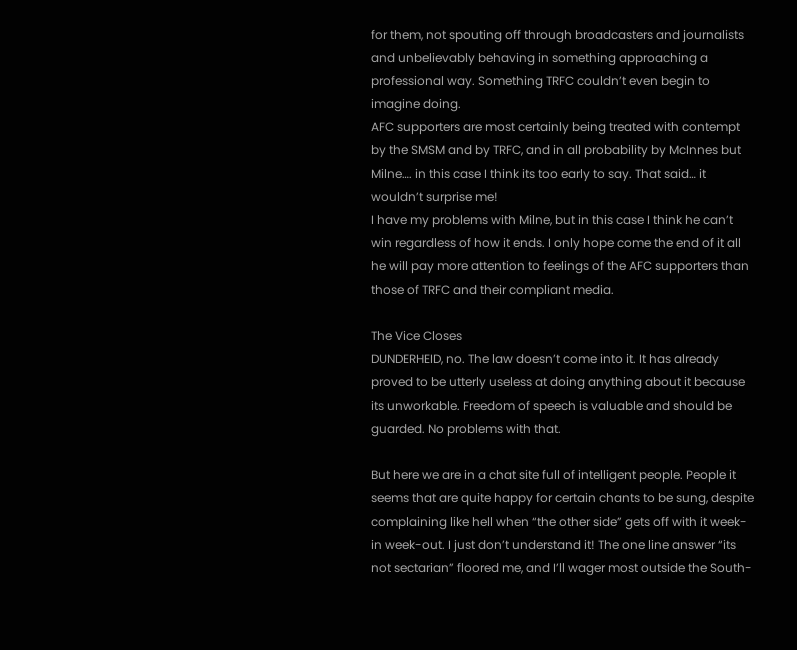for them, not spouting off through broadcasters and journalists and unbelievably behaving in something approaching a professional way. Something TRFC couldn’t even begin to imagine doing.
AFC supporters are most certainly being treated with contempt by the SMSM and by TRFC, and in all probability by McInnes but Milne…. in this case I think its too early to say. That said… it wouldn’t surprise me!
I have my problems with Milne, but in this case I think he can’t win regardless of how it ends. I only hope come the end of it all he will pay more attention to feelings of the AFC supporters than those of TRFC and their compliant media.

The Vice Closes
DUNDERHEID, no. The law doesn’t come into it. It has already proved to be utterly useless at doing anything about it because its unworkable. Freedom of speech is valuable and should be guarded. No problems with that.

But here we are in a chat site full of intelligent people. People it seems that are quite happy for certain chants to be sung, despite complaining like hell when “the other side” gets off with it week-in week-out. I just don’t understand it! The one line answer “its not sectarian” floored me, and I’ll wager most outside the South-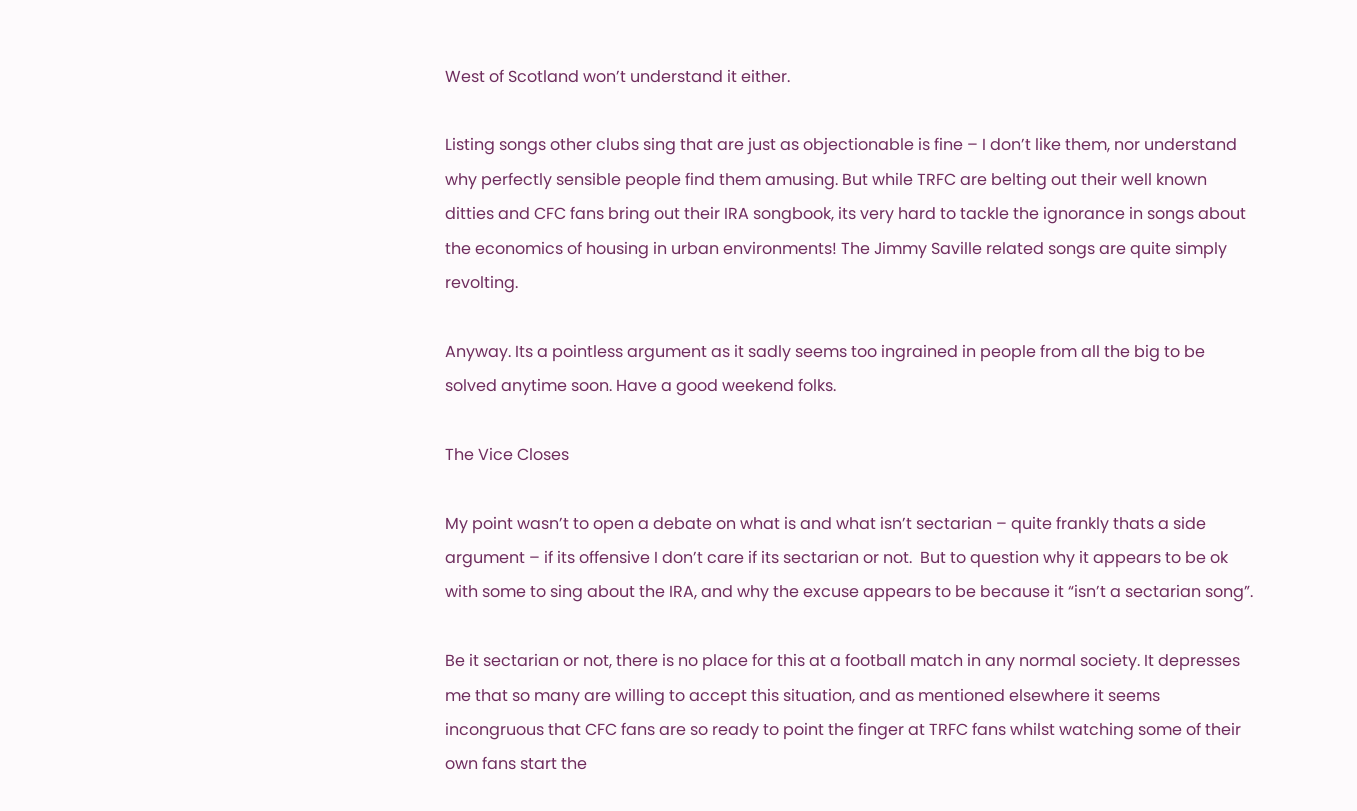West of Scotland won’t understand it either.

Listing songs other clubs sing that are just as objectionable is fine – I don’t like them, nor understand why perfectly sensible people find them amusing. But while TRFC are belting out their well known ditties and CFC fans bring out their IRA songbook, its very hard to tackle the ignorance in songs about the economics of housing in urban environments! The Jimmy Saville related songs are quite simply revolting.

Anyway. Its a pointless argument as it sadly seems too ingrained in people from all the big to be solved anytime soon. Have a good weekend folks.

The Vice Closes

My point wasn’t to open a debate on what is and what isn’t sectarian – quite frankly thats a side argument – if its offensive I don’t care if its sectarian or not.  But to question why it appears to be ok with some to sing about the IRA, and why the excuse appears to be because it “isn’t a sectarian song”.

Be it sectarian or not, there is no place for this at a football match in any normal society. It depresses me that so many are willing to accept this situation, and as mentioned elsewhere it seems incongruous that CFC fans are so ready to point the finger at TRFC fans whilst watching some of their own fans start the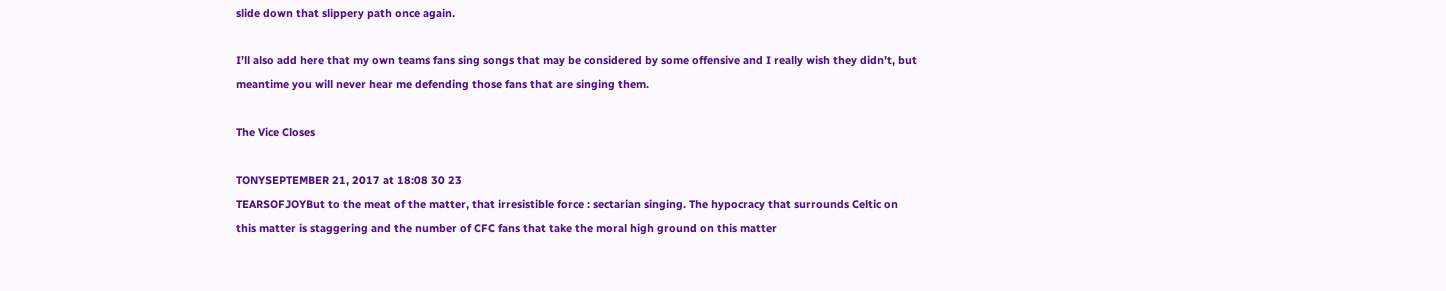slide down that slippery path once again.

I’ll also add here that my own teams fans sing songs that may be considered by some offensive and I really wish they didn’t, but meantime you will never hear me defending those fans that are singing them.

The Vice Closes

TONYSEPTEMBER 21, 2017 at 18:08 30 23
TEARSOFJOYBut to the meat of the matter, that irresistible force : sectarian singing. The hypocracy that surrounds Celtic on this matter is staggering and the number of CFC fans that take the moral high ground on this matter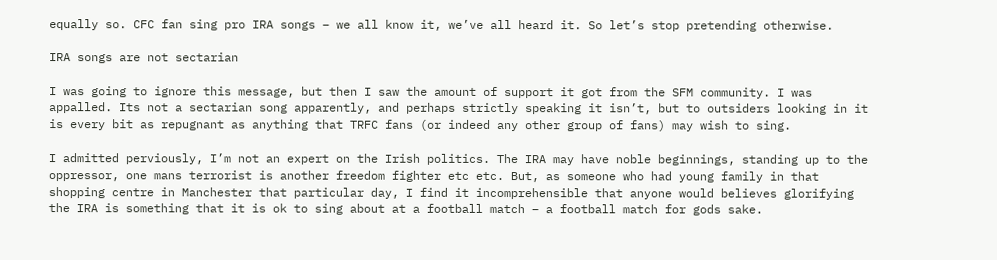equally so. CFC fan sing pro IRA songs – we all know it, we’ve all heard it. So let’s stop pretending otherwise.

IRA songs are not sectarian

I was going to ignore this message, but then I saw the amount of support it got from the SFM community. I was appalled. Its not a sectarian song apparently, and perhaps strictly speaking it isn’t, but to outsiders looking in it is every bit as repugnant as anything that TRFC fans (or indeed any other group of fans) may wish to sing.

I admitted perviously, I’m not an expert on the Irish politics. The IRA may have noble beginnings, standing up to the oppressor, one mans terrorist is another freedom fighter etc etc. But, as someone who had young family in that shopping centre in Manchester that particular day, I find it incomprehensible that anyone would believes glorifying the IRA is something that it is ok to sing about at a football match – a football match for gods sake.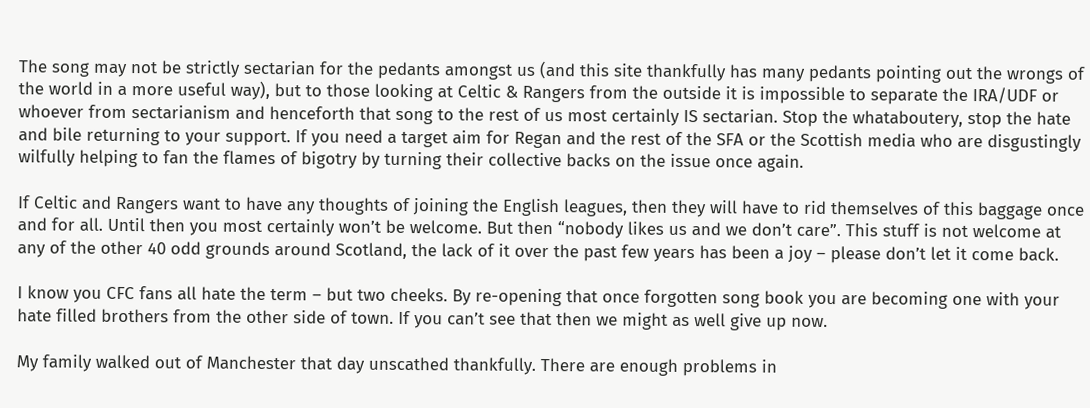The song may not be strictly sectarian for the pedants amongst us (and this site thankfully has many pedants pointing out the wrongs of the world in a more useful way), but to those looking at Celtic & Rangers from the outside it is impossible to separate the IRA/UDF or whoever from sectarianism and henceforth that song to the rest of us most certainly IS sectarian. Stop the whataboutery, stop the hate and bile returning to your support. If you need a target aim for Regan and the rest of the SFA or the Scottish media who are disgustingly wilfully helping to fan the flames of bigotry by turning their collective backs on the issue once again.

If Celtic and Rangers want to have any thoughts of joining the English leagues, then they will have to rid themselves of this baggage once and for all. Until then you most certainly won’t be welcome. But then “nobody likes us and we don’t care”. This stuff is not welcome at any of the other 40 odd grounds around Scotland, the lack of it over the past few years has been a joy – please don’t let it come back.

I know you CFC fans all hate the term – but two cheeks. By re-opening that once forgotten song book you are becoming one with your hate filled brothers from the other side of town. If you can’t see that then we might as well give up now.

My family walked out of Manchester that day unscathed thankfully. There are enough problems in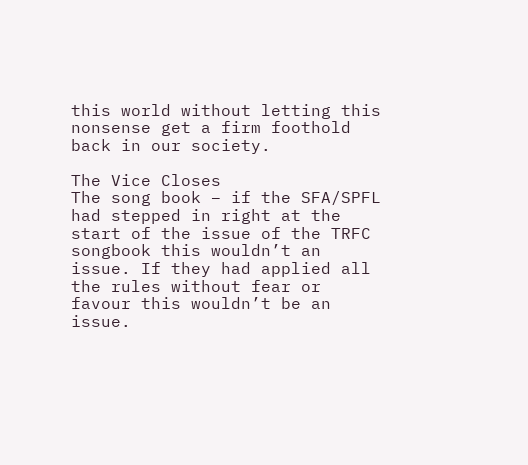this world without letting this nonsense get a firm foothold back in our society.

The Vice Closes
The song book – if the SFA/SPFL had stepped in right at the start of the issue of the TRFC songbook this wouldn’t an issue. If they had applied all the rules without fear or favour this wouldn’t be an issue.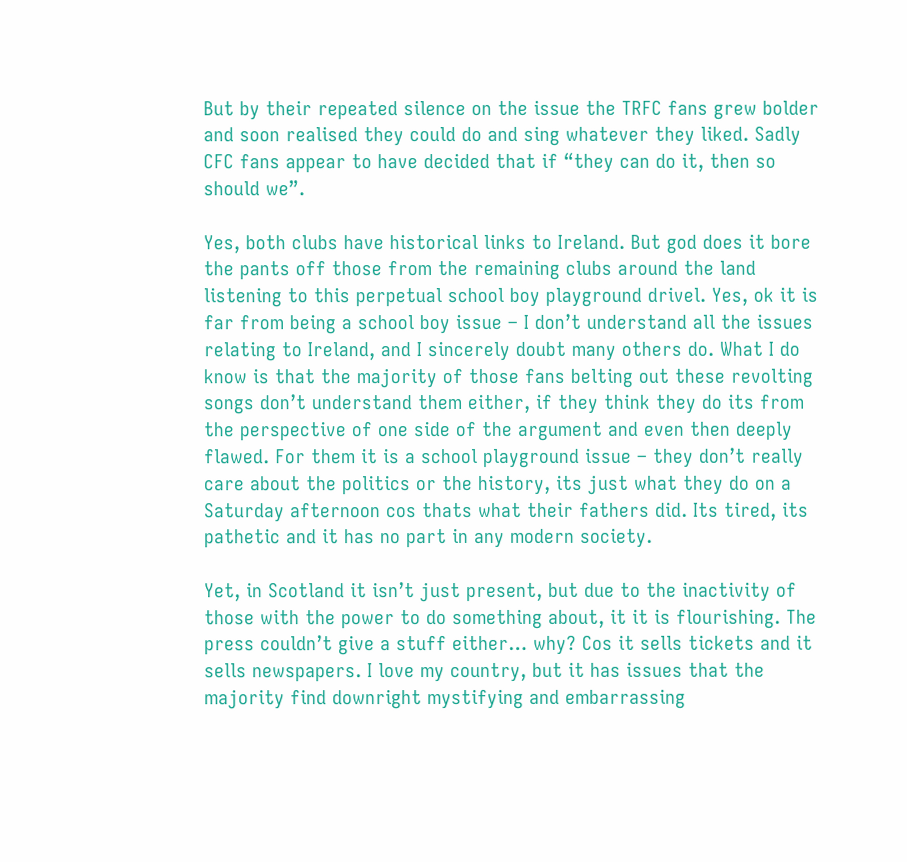But by their repeated silence on the issue the TRFC fans grew bolder and soon realised they could do and sing whatever they liked. Sadly CFC fans appear to have decided that if “they can do it, then so should we”.

Yes, both clubs have historical links to Ireland. But god does it bore the pants off those from the remaining clubs around the land listening to this perpetual school boy playground drivel. Yes, ok it is far from being a school boy issue – I don’t understand all the issues relating to Ireland, and I sincerely doubt many others do. What I do know is that the majority of those fans belting out these revolting songs don’t understand them either, if they think they do its from the perspective of one side of the argument and even then deeply flawed. For them it is a school playground issue – they don’t really care about the politics or the history, its just what they do on a Saturday afternoon cos thats what their fathers did. Its tired, its pathetic and it has no part in any modern society.

Yet, in Scotland it isn’t just present, but due to the inactivity of those with the power to do something about, it it is flourishing. The press couldn’t give a stuff either… why? Cos it sells tickets and it sells newspapers. I love my country, but it has issues that the majority find downright mystifying and embarrassing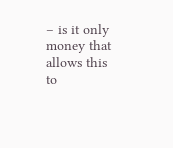– is it only money that allows this to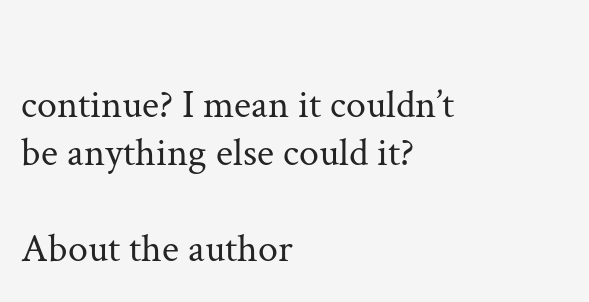continue? I mean it couldn’t be anything else could it?

About the author